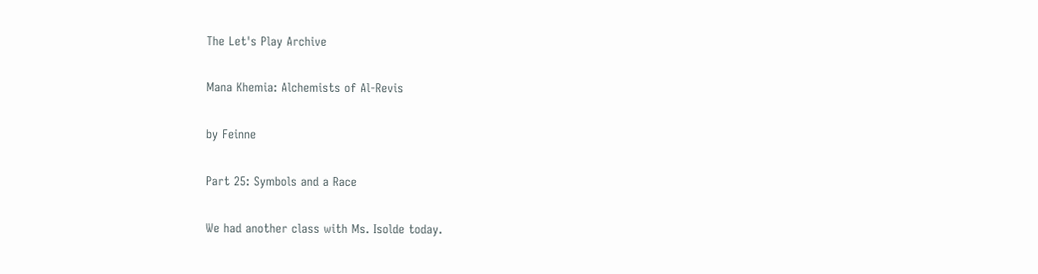The Let's Play Archive

Mana Khemia: Alchemists of Al-Revis

by Feinne

Part 25: Symbols and a Race

We had another class with Ms. Isolde today.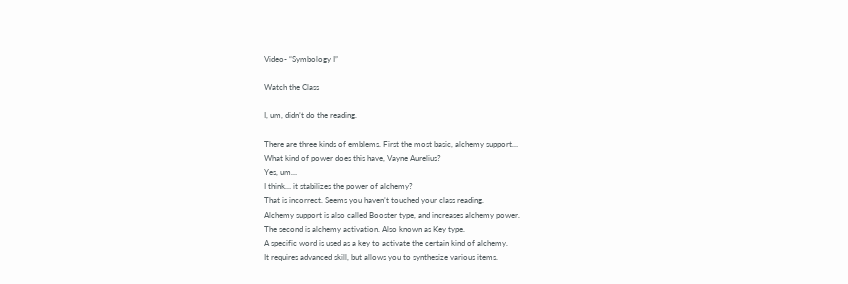Video- “Symbology I”

Watch the Class

I, um, didn’t do the reading.

There are three kinds of emblems. First the most basic, alchemy support…
What kind of power does this have, Vayne Aurelius?
Yes, um…
I think… it stabilizes the power of alchemy?
That is incorrect. Seems you haven’t touched your class reading.
Alchemy support is also called Booster type, and increases alchemy power.
The second is alchemy activation. Also known as Key type.
A specific word is used as a key to activate the certain kind of alchemy.
It requires advanced skill, but allows you to synthesize various items.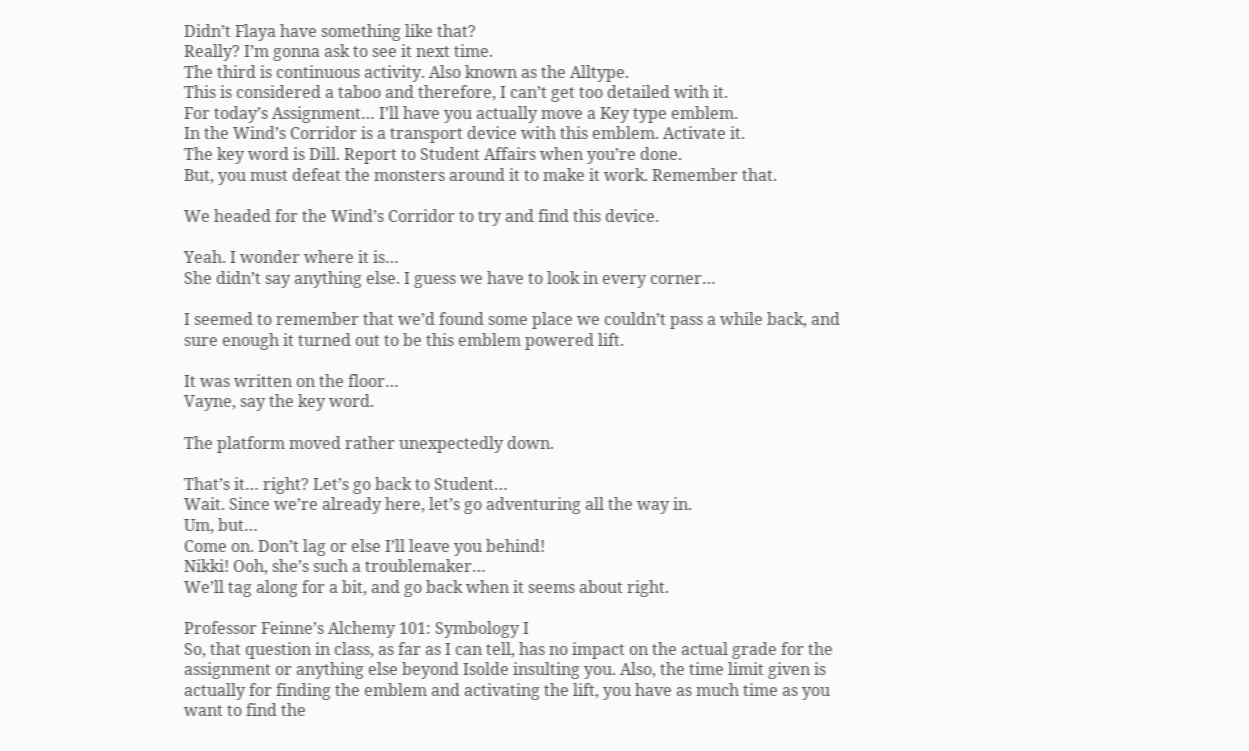Didn’t Flaya have something like that?
Really? I’m gonna ask to see it next time.
The third is continuous activity. Also known as the Alltype.
This is considered a taboo and therefore, I can’t get too detailed with it.
For today’s Assignment… I’ll have you actually move a Key type emblem.
In the Wind’s Corridor is a transport device with this emblem. Activate it.
The key word is Dill. Report to Student Affairs when you’re done.
But, you must defeat the monsters around it to make it work. Remember that.

We headed for the Wind’s Corridor to try and find this device.

Yeah. I wonder where it is…
She didn’t say anything else. I guess we have to look in every corner…

I seemed to remember that we’d found some place we couldn’t pass a while back, and sure enough it turned out to be this emblem powered lift.

It was written on the floor…
Vayne, say the key word.

The platform moved rather unexpectedly down.

That’s it… right? Let’s go back to Student…
Wait. Since we’re already here, let’s go adventuring all the way in.
Um, but…
Come on. Don’t lag or else I’ll leave you behind!
Nikki! Ooh, she’s such a troublemaker…
We’ll tag along for a bit, and go back when it seems about right.

Professor Feinne’s Alchemy 101: Symbology I
So, that question in class, as far as I can tell, has no impact on the actual grade for the assignment or anything else beyond Isolde insulting you. Also, the time limit given is actually for finding the emblem and activating the lift, you have as much time as you want to find the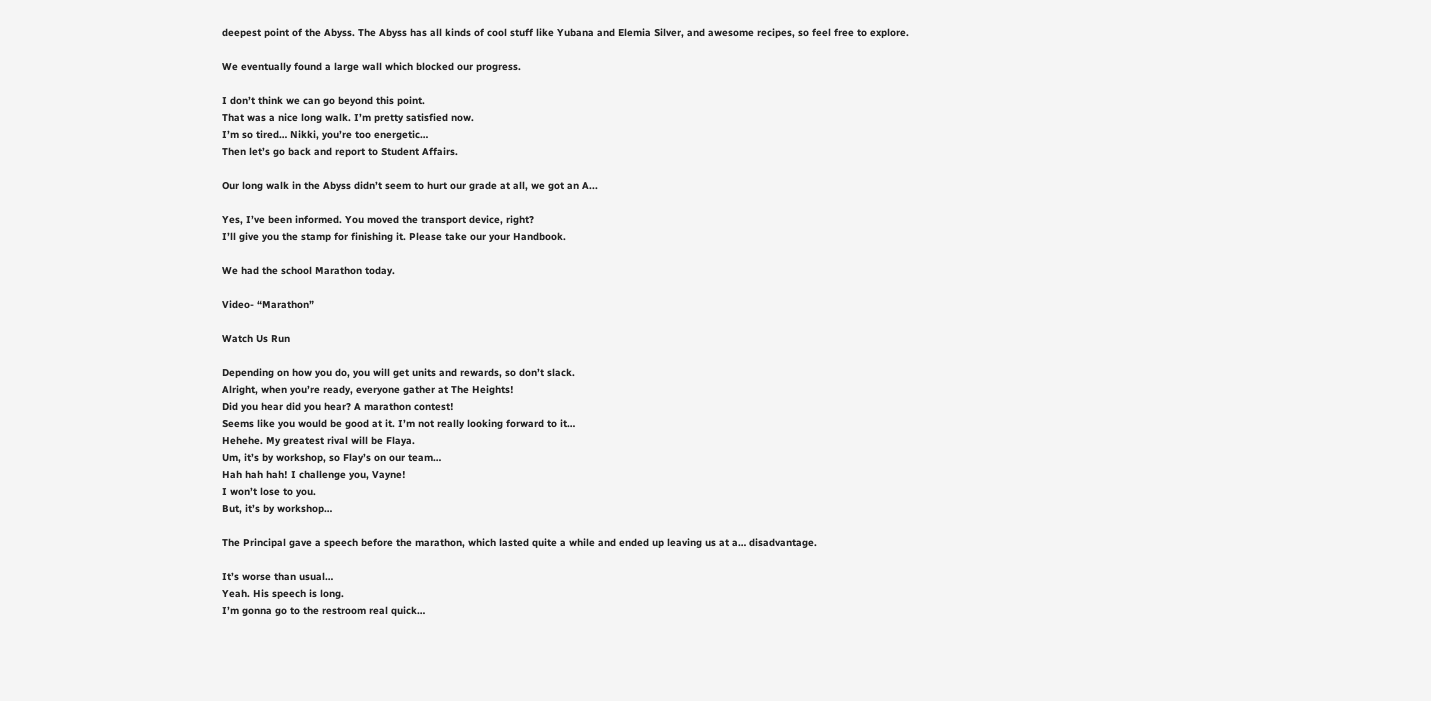deepest point of the Abyss. The Abyss has all kinds of cool stuff like Yubana and Elemia Silver, and awesome recipes, so feel free to explore.

We eventually found a large wall which blocked our progress.

I don’t think we can go beyond this point.
That was a nice long walk. I’m pretty satisfied now.
I’m so tired… Nikki, you’re too energetic…
Then let’s go back and report to Student Affairs.

Our long walk in the Abyss didn’t seem to hurt our grade at all, we got an A...

Yes, I’ve been informed. You moved the transport device, right?
I’ll give you the stamp for finishing it. Please take our your Handbook.

We had the school Marathon today.

Video- “Marathon”

Watch Us Run

Depending on how you do, you will get units and rewards, so don’t slack.
Alright, when you’re ready, everyone gather at The Heights!
Did you hear did you hear? A marathon contest!
Seems like you would be good at it. I’m not really looking forward to it…
Hehehe. My greatest rival will be Flaya.
Um, it’s by workshop, so Flay’s on our team…
Hah hah hah! I challenge you, Vayne!
I won’t lose to you.
But, it’s by workshop…

The Principal gave a speech before the marathon, which lasted quite a while and ended up leaving us at a… disadvantage.

It’s worse than usual…
Yeah. His speech is long.
I’m gonna go to the restroom real quick…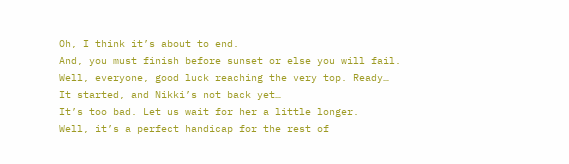Oh, I think it’s about to end.
And, you must finish before sunset or else you will fail.
Well, everyone, good luck reaching the very top. Ready…
It started, and Nikki’s not back yet…
It’s too bad. Let us wait for her a little longer.
Well, it’s a perfect handicap for the rest of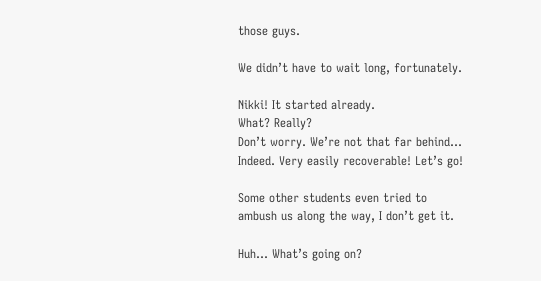those guys.

We didn’t have to wait long, fortunately.

Nikki! It started already.
What? Really?
Don’t worry. We’re not that far behind…
Indeed. Very easily recoverable! Let’s go!

Some other students even tried to ambush us along the way, I don’t get it.

Huh… What’s going on?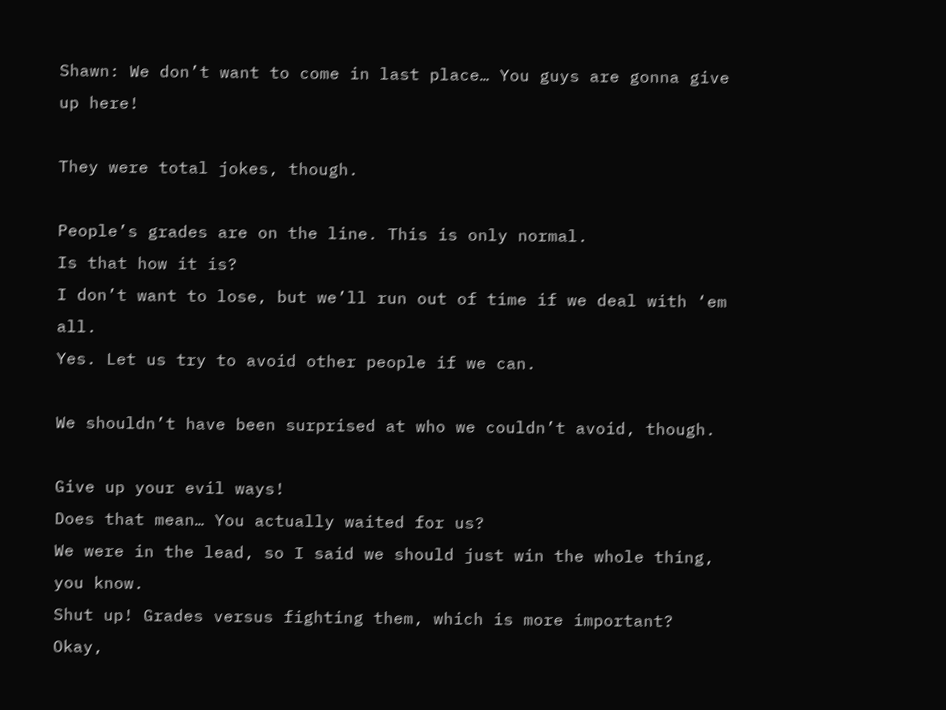Shawn: We don’t want to come in last place… You guys are gonna give up here!

They were total jokes, though.

People’s grades are on the line. This is only normal.
Is that how it is?
I don’t want to lose, but we’ll run out of time if we deal with ‘em all.
Yes. Let us try to avoid other people if we can.

We shouldn’t have been surprised at who we couldn’t avoid, though.

Give up your evil ways!
Does that mean… You actually waited for us?
We were in the lead, so I said we should just win the whole thing, you know.
Shut up! Grades versus fighting them, which is more important?
Okay,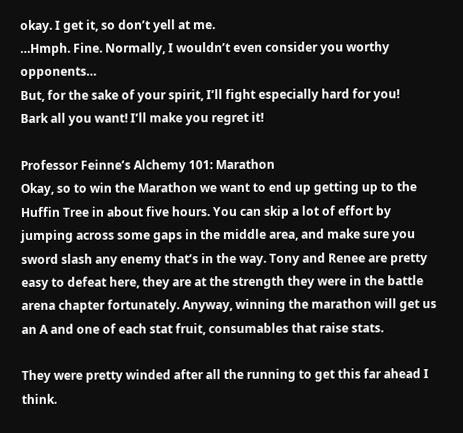okay. I get it, so don’t yell at me.
…Hmph. Fine. Normally, I wouldn’t even consider you worthy opponents…
But, for the sake of your spirit, I’ll fight especially hard for you!
Bark all you want! I’ll make you regret it!

Professor Feinne’s Alchemy 101: Marathon
Okay, so to win the Marathon we want to end up getting up to the Huffin Tree in about five hours. You can skip a lot of effort by jumping across some gaps in the middle area, and make sure you sword slash any enemy that’s in the way. Tony and Renee are pretty easy to defeat here, they are at the strength they were in the battle arena chapter fortunately. Anyway, winning the marathon will get us an A and one of each stat fruit, consumables that raise stats.

They were pretty winded after all the running to get this far ahead I think.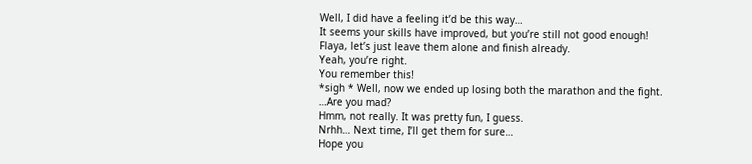Well, I did have a feeling it’d be this way…
It seems your skills have improved, but you’re still not good enough!
Flaya, let’s just leave them alone and finish already.
Yeah, you’re right.
You remember this!
*sigh * Well, now we ended up losing both the marathon and the fight.
…Are you mad?
Hmm, not really. It was pretty fun, I guess.
Nrhh… Next time, I’ll get them for sure…
Hope you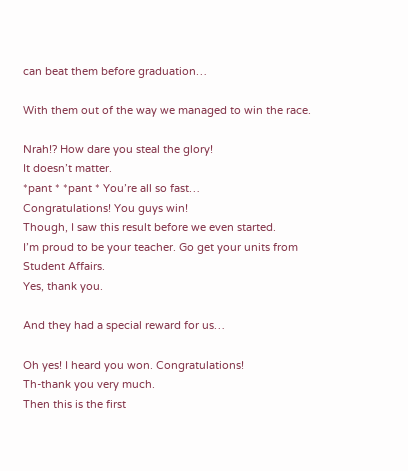can beat them before graduation…

With them out of the way we managed to win the race.

Nrah!? How dare you steal the glory!
It doesn’t matter.
*pant * *pant * You’re all so fast…
Congratulations! You guys win!
Though, I saw this result before we even started.
I’m proud to be your teacher. Go get your units from Student Affairs.
Yes, thank you.

And they had a special reward for us…

Oh yes! I heard you won. Congratulations!
Th-thank you very much.
Then this is the first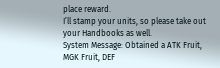place reward.
I’ll stamp your units, so please take out your Handbooks as well.
System Message: Obtained a ATK Fruit, MGK Fruit, DEF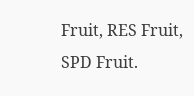Fruit, RES Fruit, SPD Fruit.